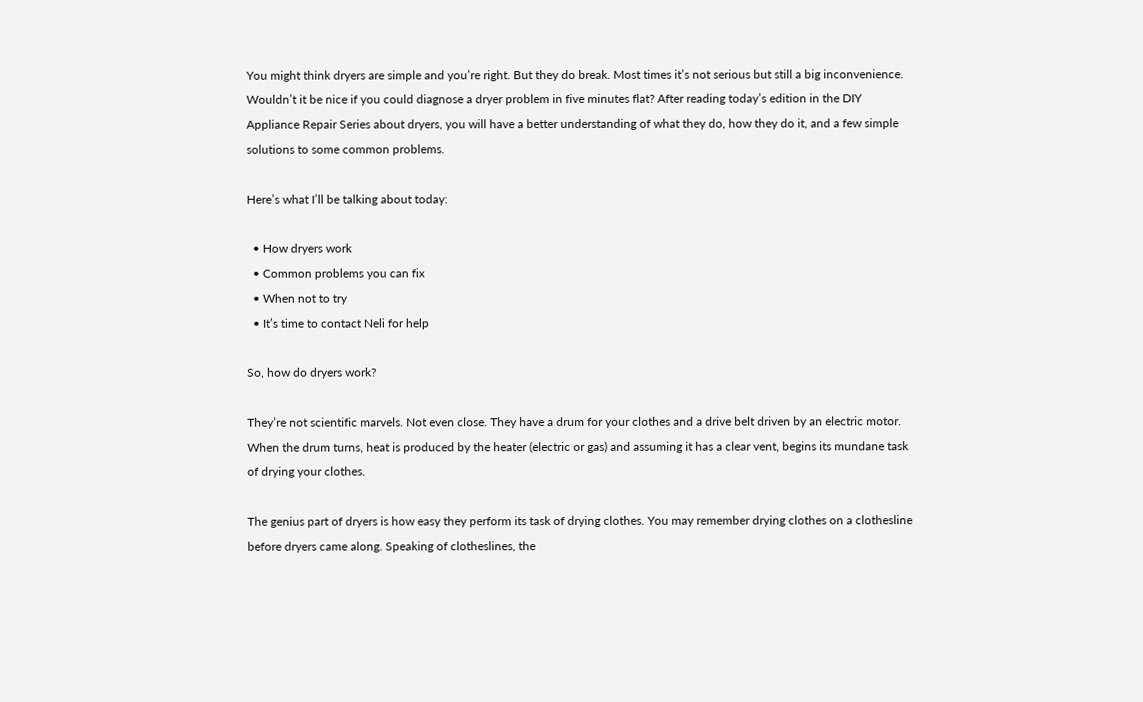You might think dryers are simple and you’re right. But they do break. Most times it’s not serious but still a big inconvenience. Wouldn’t it be nice if you could diagnose a dryer problem in five minutes flat? After reading today’s edition in the DIY Appliance Repair Series about dryers, you will have a better understanding of what they do, how they do it, and a few simple solutions to some common problems.

Here’s what I’ll be talking about today:

  • How dryers work
  • Common problems you can fix
  • When not to try
  • It’s time to contact Neli for help

So, how do dryers work?

They’re not scientific marvels. Not even close. They have a drum for your clothes and a drive belt driven by an electric motor. When the drum turns, heat is produced by the heater (electric or gas) and assuming it has a clear vent, begins its mundane task of drying your clothes.

The genius part of dryers is how easy they perform its task of drying clothes. You may remember drying clothes on a clothesline before dryers came along. Speaking of clotheslines, the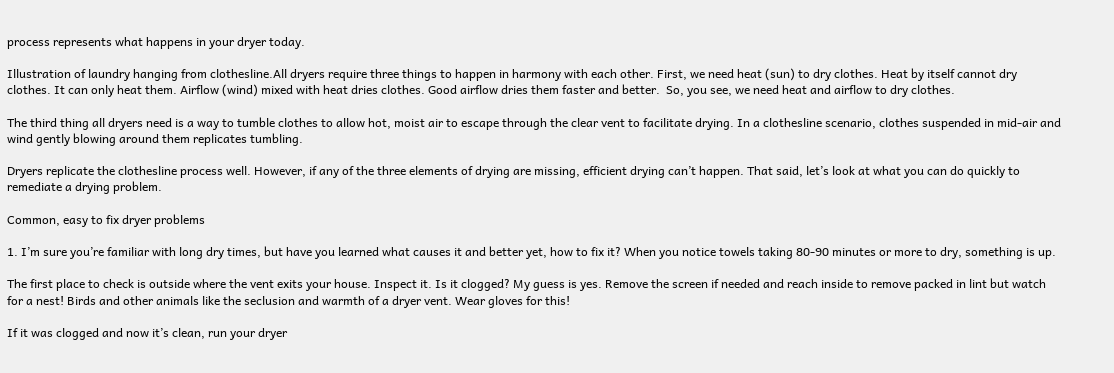process represents what happens in your dryer today.

Illustration of laundry hanging from clothesline.All dryers require three things to happen in harmony with each other. First, we need heat (sun) to dry clothes. Heat by itself cannot dry clothes. It can only heat them. Airflow (wind) mixed with heat dries clothes. Good airflow dries them faster and better.  So, you see, we need heat and airflow to dry clothes.

The third thing all dryers need is a way to tumble clothes to allow hot, moist air to escape through the clear vent to facilitate drying. In a clothesline scenario, clothes suspended in mid-air and wind gently blowing around them replicates tumbling.

Dryers replicate the clothesline process well. However, if any of the three elements of drying are missing, efficient drying can’t happen. That said, let’s look at what you can do quickly to remediate a drying problem.

Common, easy to fix dryer problems

1. I’m sure you’re familiar with long dry times, but have you learned what causes it and better yet, how to fix it? When you notice towels taking 80-90 minutes or more to dry, something is up.

The first place to check is outside where the vent exits your house. Inspect it. Is it clogged? My guess is yes. Remove the screen if needed and reach inside to remove packed in lint but watch for a nest! Birds and other animals like the seclusion and warmth of a dryer vent. Wear gloves for this!

If it was clogged and now it’s clean, run your dryer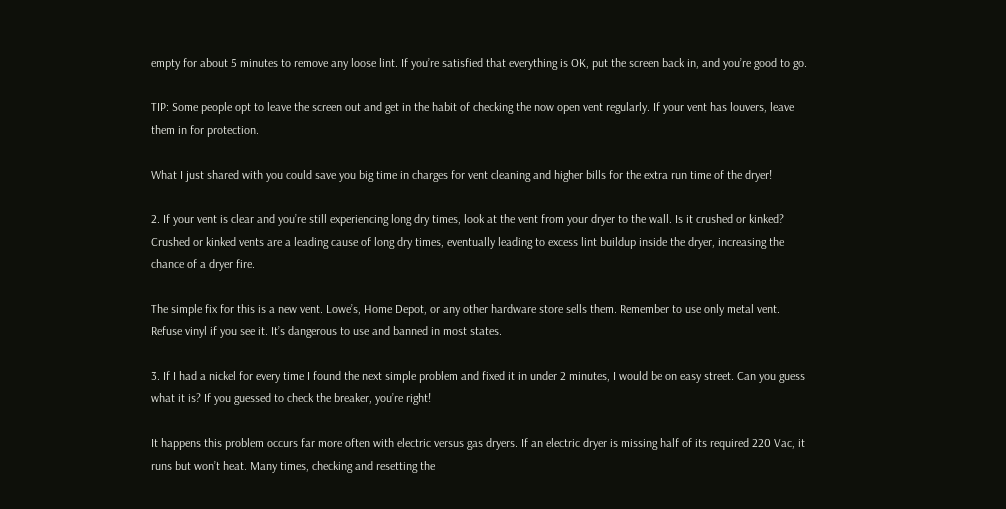empty for about 5 minutes to remove any loose lint. If you’re satisfied that everything is OK, put the screen back in, and you’re good to go.

TIP: Some people opt to leave the screen out and get in the habit of checking the now open vent regularly. If your vent has louvers, leave them in for protection.

What I just shared with you could save you big time in charges for vent cleaning and higher bills for the extra run time of the dryer!

2. If your vent is clear and you’re still experiencing long dry times, look at the vent from your dryer to the wall. Is it crushed or kinked? Crushed or kinked vents are a leading cause of long dry times, eventually leading to excess lint buildup inside the dryer, increasing the chance of a dryer fire.

The simple fix for this is a new vent. Lowe’s, Home Depot, or any other hardware store sells them. Remember to use only metal vent. Refuse vinyl if you see it. It’s dangerous to use and banned in most states.

3. If I had a nickel for every time I found the next simple problem and fixed it in under 2 minutes, I would be on easy street. Can you guess what it is? If you guessed to check the breaker, you’re right!

It happens this problem occurs far more often with electric versus gas dryers. If an electric dryer is missing half of its required 220 Vac, it runs but won’t heat. Many times, checking and resetting the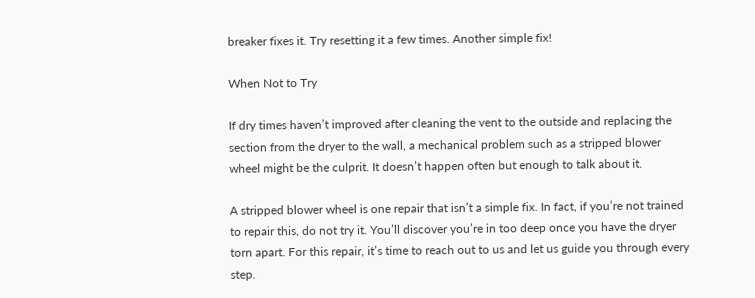breaker fixes it. Try resetting it a few times. Another simple fix!

When Not to Try

If dry times haven’t improved after cleaning the vent to the outside and replacing the section from the dryer to the wall, a mechanical problem such as a stripped blower wheel might be the culprit. It doesn’t happen often but enough to talk about it.

A stripped blower wheel is one repair that isn’t a simple fix. In fact, if you’re not trained to repair this, do not try it. You’ll discover you’re in too deep once you have the dryer torn apart. For this repair, it’s time to reach out to us and let us guide you through every step.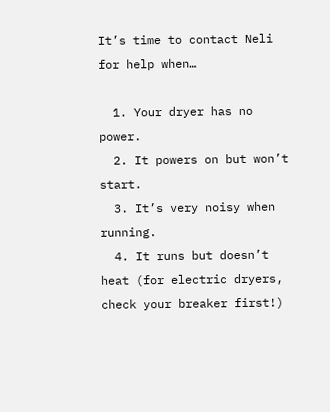It’s time to contact Neli for help when…

  1. Your dryer has no power.
  2. It powers on but won’t start.
  3. It’s very noisy when running.
  4. It runs but doesn’t heat (for electric dryers, check your breaker first!)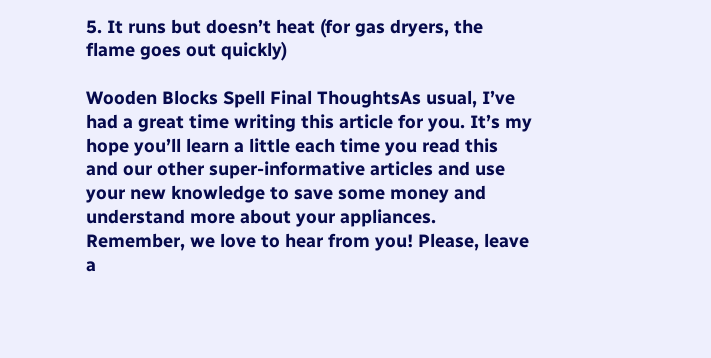5. It runs but doesn’t heat (for gas dryers, the flame goes out quickly)

Wooden Blocks Spell Final ThoughtsAs usual, I’ve had a great time writing this article for you. It’s my hope you’ll learn a little each time you read this and our other super-informative articles and use your new knowledge to save some money and understand more about your appliances. Remember, we love to hear from you! Please, leave a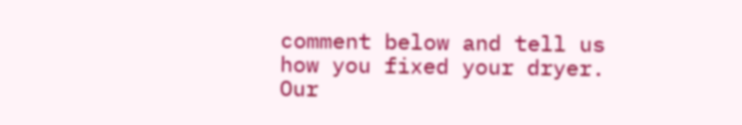comment below and tell us how you fixed your dryer. Our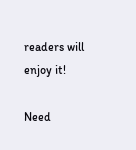readers will enjoy it!

Need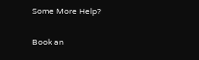Some More Help?

Book an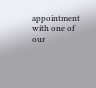appointment with one of our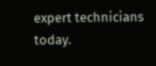expert technicians today.